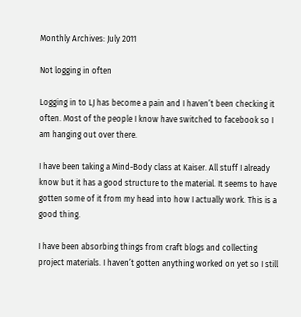Monthly Archives: July 2011

Not logging in often

Logging in to LJ has become a pain and I haven’t been checking it often. Most of the people I know have switched to facebook so I am hanging out over there.

I have been taking a Mind-Body class at Kaiser. All stuff I already know but it has a good structure to the material. It seems to have gotten some of it from my head into how I actually work. This is a good thing.

I have been absorbing things from craft blogs and collecting project materials. I haven’t gotten anything worked on yet so I still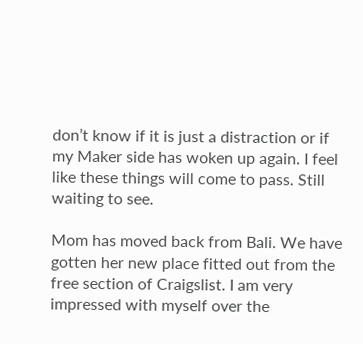don’t know if it is just a distraction or if my Maker side has woken up again. I feel like these things will come to pass. Still waiting to see.

Mom has moved back from Bali. We have gotten her new place fitted out from the free section of Craigslist. I am very impressed with myself over the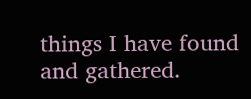things I have found and gathered.